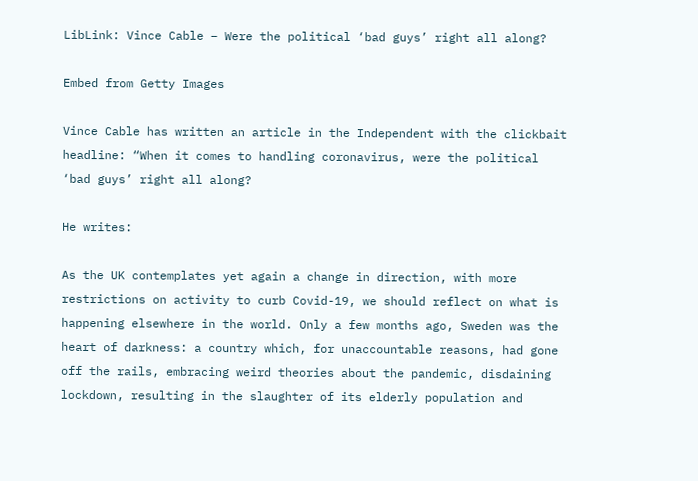LibLink: Vince Cable – Were the political ‘bad guys’ right all along?

Embed from Getty Images

Vince Cable has written an article in the Independent with the clickbait headline: “When it comes to handling coronavirus, were the political ‘bad guys’ right all along?

He writes:

As the UK contemplates yet again a change in direction, with more restrictions on activity to curb Covid-19, we should reflect on what is happening elsewhere in the world. Only a few months ago, Sweden was the heart of darkness: a country which, for unaccountable reasons, had gone off the rails, embracing weird theories about the pandemic, disdaining lockdown, resulting in the slaughter of its elderly population and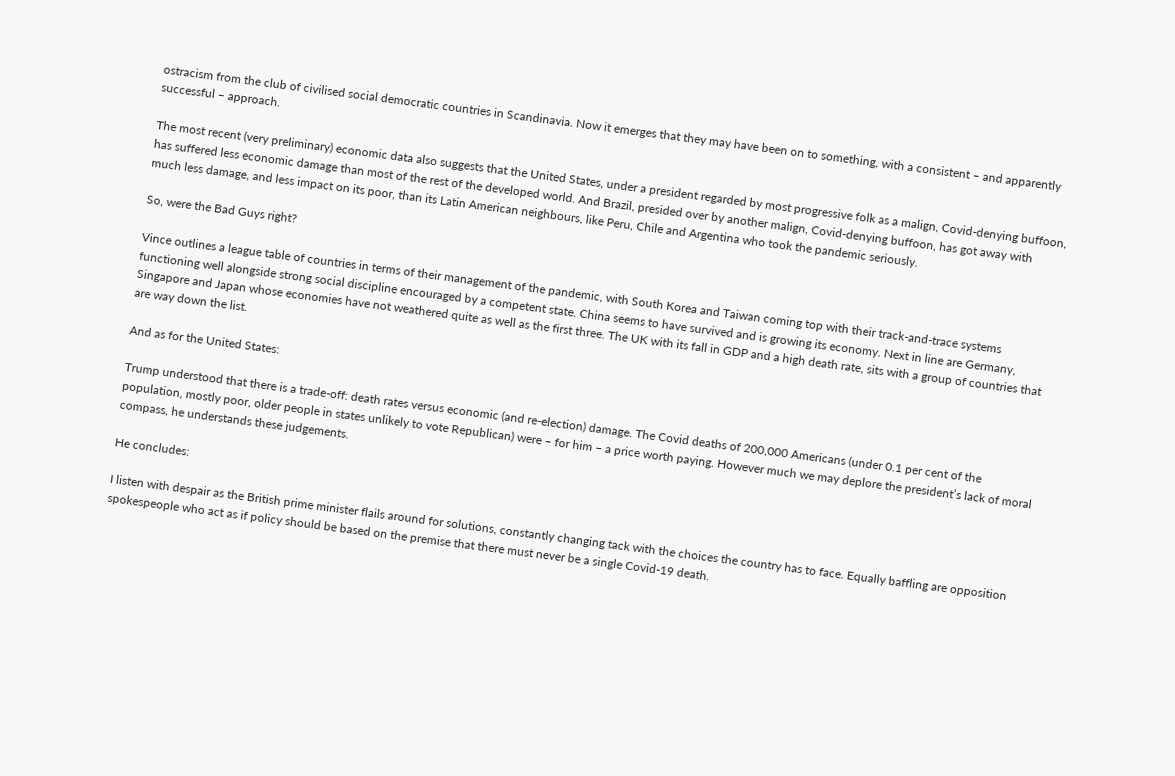ostracism from the club of civilised social democratic countries in Scandinavia. Now it emerges that they may have been on to something, with a consistent – and apparently successful – approach.

The most recent (very preliminary) economic data also suggests that the United States, under a president regarded by most progressive folk as a malign, Covid-denying buffoon, has suffered less economic damage than most of the rest of the developed world. And Brazil, presided over by another malign, Covid-denying buffoon, has got away with much less damage, and less impact on its poor, than its Latin American neighbours, like Peru, Chile and Argentina who took the pandemic seriously.

So, were the Bad Guys right?

Vince outlines a league table of countries in terms of their management of the pandemic, with South Korea and Taiwan coming top with their track-and-trace systems functioning well alongside strong social discipline encouraged by a competent state. China seems to have survived and is growing its economy. Next in line are Germany, Singapore and Japan whose economies have not weathered quite as well as the first three. The UK with its fall in GDP and a high death rate, sits with a group of countries that are way down the list.

And as for the United States:

Trump understood that there is a trade-off: death rates versus economic (and re-election) damage. The Covid deaths of 200,000 Americans (under 0.1 per cent of the population, mostly poor, older people in states unlikely to vote Republican) were – for him – a price worth paying. However much we may deplore the president’s lack of moral compass, he understands these judgements.

He concludes:

I listen with despair as the British prime minister flails around for solutions, constantly changing tack with the choices the country has to face. Equally baffling are opposition spokespeople who act as if policy should be based on the premise that there must never be a single Covid-19 death.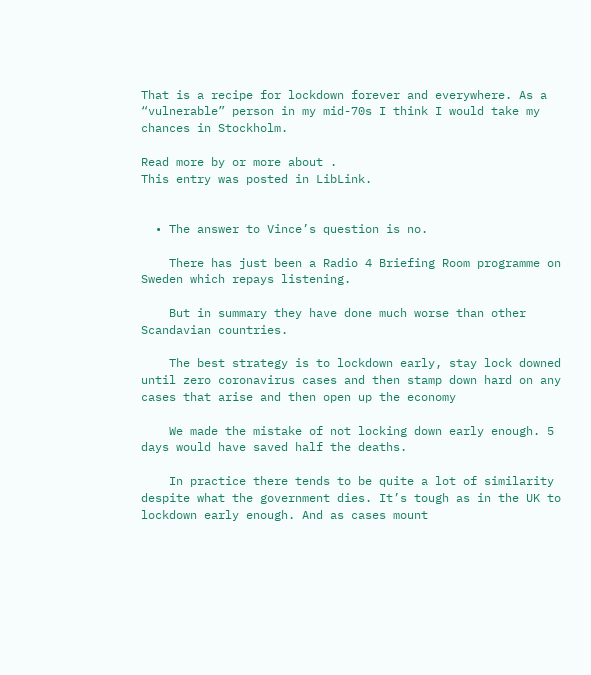That is a recipe for lockdown forever and everywhere. As a “vulnerable” person in my mid-70s I think I would take my chances in Stockholm.

Read more by or more about .
This entry was posted in LibLink.


  • The answer to Vince’s question is no.

    There has just been a Radio 4 Briefing Room programme on Sweden which repays listening.

    But in summary they have done much worse than other Scandavian countries.

    The best strategy is to lockdown early, stay lock downed until zero coronavirus cases and then stamp down hard on any cases that arise and then open up the economy

    We made the mistake of not locking down early enough. 5 days would have saved half the deaths.

    In practice there tends to be quite a lot of similarity despite what the government dies. It’s tough as in the UK to lockdown early enough. And as cases mount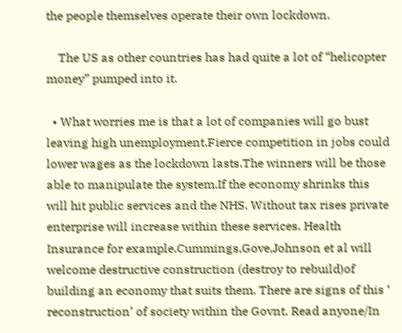the people themselves operate their own lockdown.

    The US as other countries has had quite a lot of “helicopter money” pumped into it.

  • What worries me is that a lot of companies will go bust leaving high unemployment.Fierce competition in jobs could lower wages as the lockdown lasts.The winners will be those able to manipulate the system.If the economy shrinks this will hit public services and the NHS. Without tax rises private enterprise will increase within these services. Health Insurance for example.Cummings,Gove,Johnson et al will welcome destructive construction (destroy to rebuild)of building an economy that suits them. There are signs of this ‘ reconstruction’ of society within the Govnt. Read anyone/In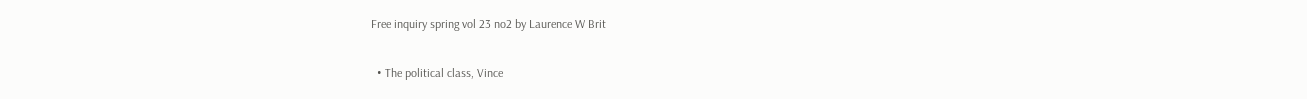Free inquiry spring vol 23 no2 by Laurence W Brit

  • The political class, Vince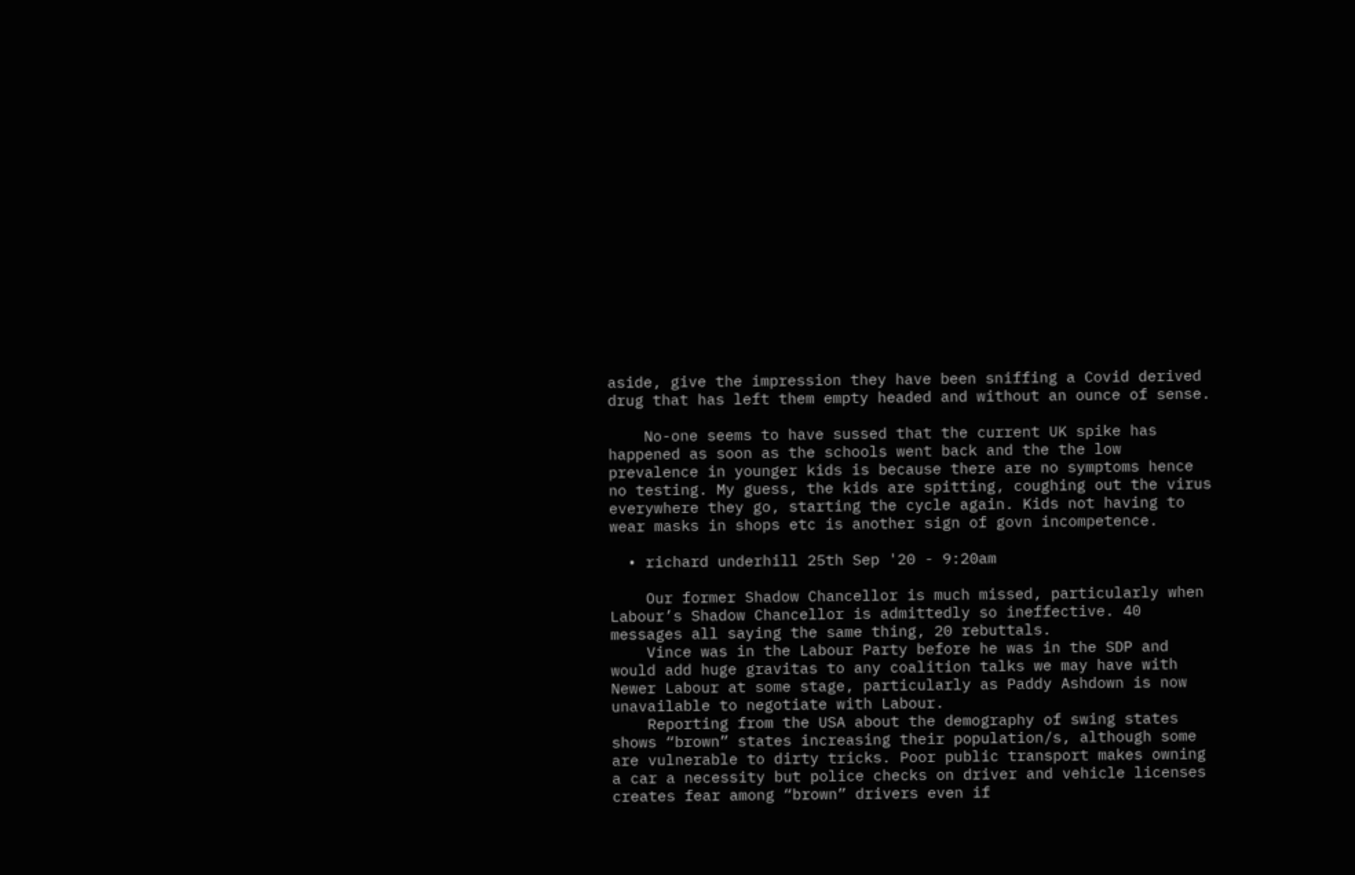aside, give the impression they have been sniffing a Covid derived drug that has left them empty headed and without an ounce of sense.

    No-one seems to have sussed that the current UK spike has happened as soon as the schools went back and the the low prevalence in younger kids is because there are no symptoms hence no testing. My guess, the kids are spitting, coughing out the virus everywhere they go, starting the cycle again. Kids not having to wear masks in shops etc is another sign of govn incompetence.

  • richard underhill 25th Sep '20 - 9:20am

    Our former Shadow Chancellor is much missed, particularly when Labour’s Shadow Chancellor is admittedly so ineffective. 40 messages all saying the same thing, 20 rebuttals.
    Vince was in the Labour Party before he was in the SDP and would add huge gravitas to any coalition talks we may have with Newer Labour at some stage, particularly as Paddy Ashdown is now unavailable to negotiate with Labour.
    Reporting from the USA about the demography of swing states shows “brown” states increasing their population/s, although some are vulnerable to dirty tricks. Poor public transport makes owning a car a necessity but police checks on driver and vehicle licenses creates fear among “brown” drivers even if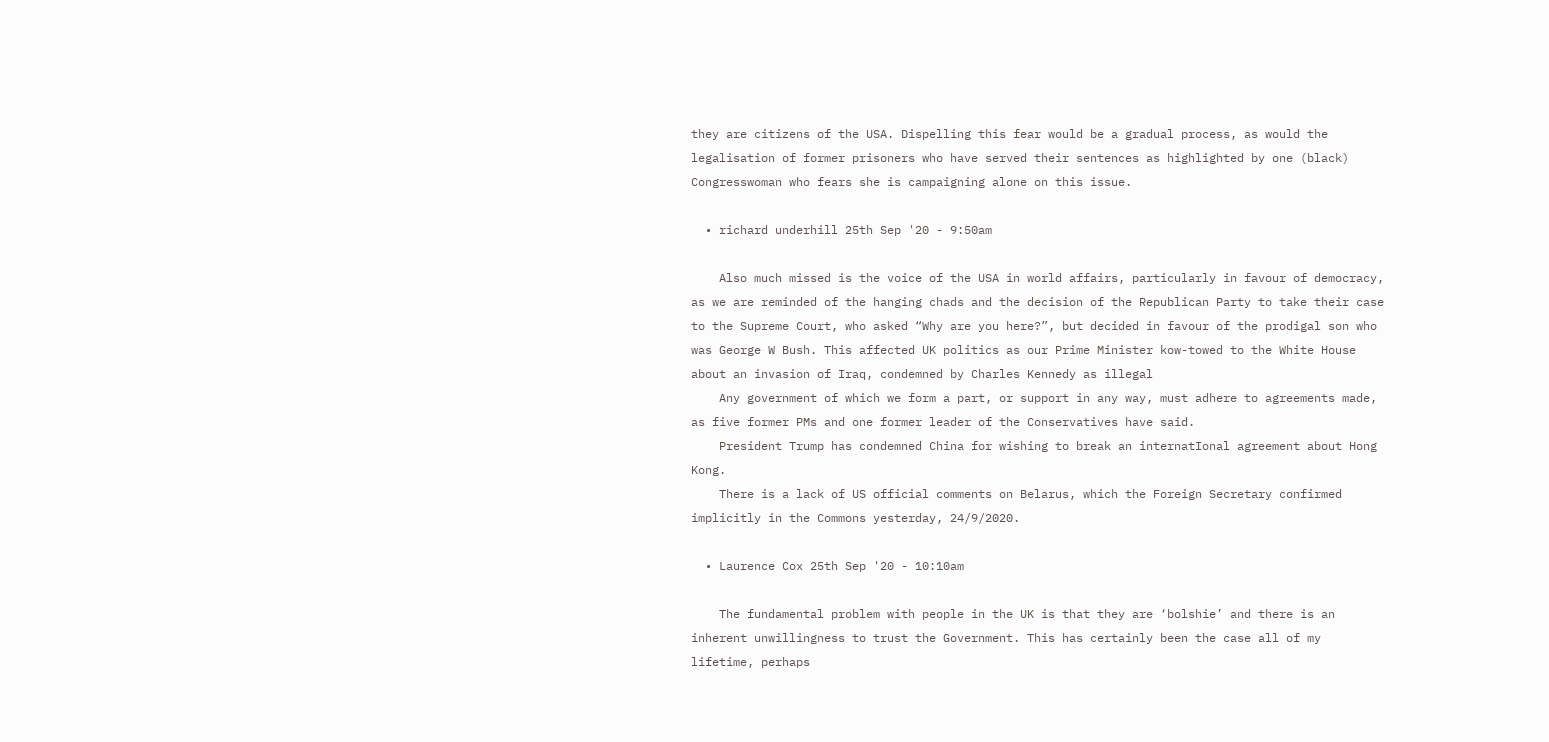they are citizens of the USA. Dispelling this fear would be a gradual process, as would the legalisation of former prisoners who have served their sentences as highlighted by one (black) Congresswoman who fears she is campaigning alone on this issue.

  • richard underhill 25th Sep '20 - 9:50am

    Also much missed is the voice of the USA in world affairs, particularly in favour of democracy, as we are reminded of the hanging chads and the decision of the Republican Party to take their case to the Supreme Court, who asked “Why are you here?”, but decided in favour of the prodigal son who was George W Bush. This affected UK politics as our Prime Minister kow-towed to the White House about an invasion of Iraq, condemned by Charles Kennedy as illegal
    Any government of which we form a part, or support in any way, must adhere to agreements made, as five former PMs and one former leader of the Conservatives have said.
    President Trump has condemned China for wishing to break an internatIonal agreement about Hong Kong.
    There is a lack of US official comments on Belarus, which the Foreign Secretary confirmed implicitly in the Commons yesterday, 24/9/2020.

  • Laurence Cox 25th Sep '20 - 10:10am

    The fundamental problem with people in the UK is that they are ‘bolshie’ and there is an inherent unwillingness to trust the Government. This has certainly been the case all of my lifetime, perhaps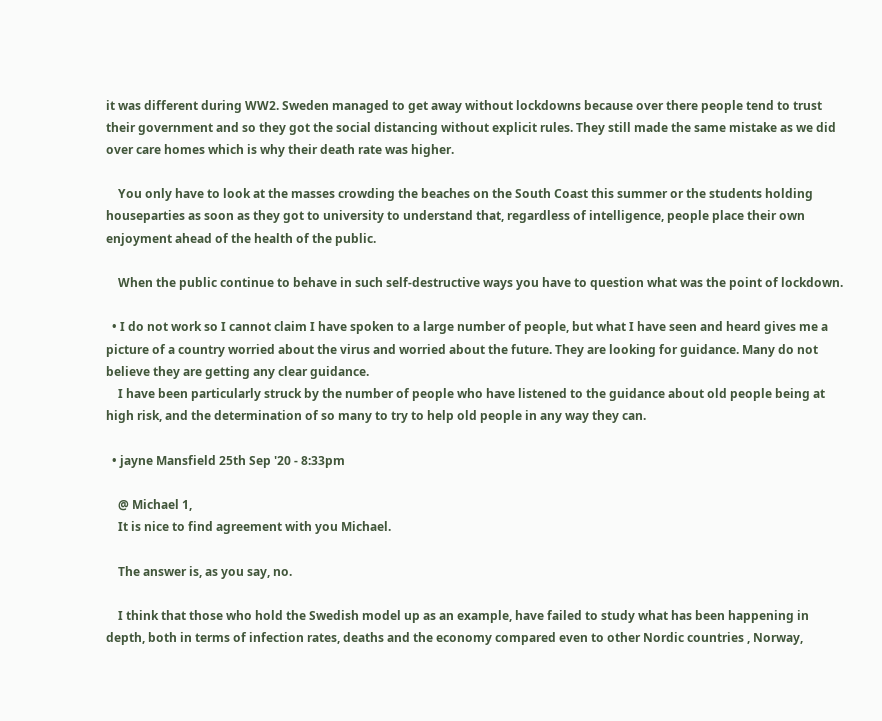it was different during WW2. Sweden managed to get away without lockdowns because over there people tend to trust their government and so they got the social distancing without explicit rules. They still made the same mistake as we did over care homes which is why their death rate was higher.

    You only have to look at the masses crowding the beaches on the South Coast this summer or the students holding houseparties as soon as they got to university to understand that, regardless of intelligence, people place their own enjoyment ahead of the health of the public.

    When the public continue to behave in such self-destructive ways you have to question what was the point of lockdown.

  • I do not work so I cannot claim I have spoken to a large number of people, but what I have seen and heard gives me a picture of a country worried about the virus and worried about the future. They are looking for guidance. Many do not believe they are getting any clear guidance.
    I have been particularly struck by the number of people who have listened to the guidance about old people being at high risk, and the determination of so many to try to help old people in any way they can.

  • jayne Mansfield 25th Sep '20 - 8:33pm

    @ Michael 1,
    It is nice to find agreement with you Michael.

    The answer is, as you say, no.

    I think that those who hold the Swedish model up as an example, have failed to study what has been happening in depth, both in terms of infection rates, deaths and the economy compared even to other Nordic countries , Norway,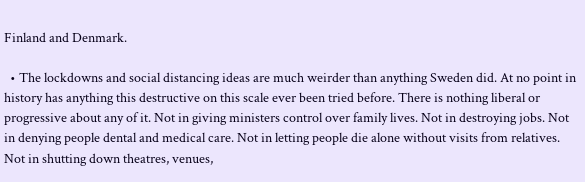Finland and Denmark.

  • The lockdowns and social distancing ideas are much weirder than anything Sweden did. At no point in history has anything this destructive on this scale ever been tried before. There is nothing liberal or progressive about any of it. Not in giving ministers control over family lives. Not in destroying jobs. Not in denying people dental and medical care. Not in letting people die alone without visits from relatives. Not in shutting down theatres, venues,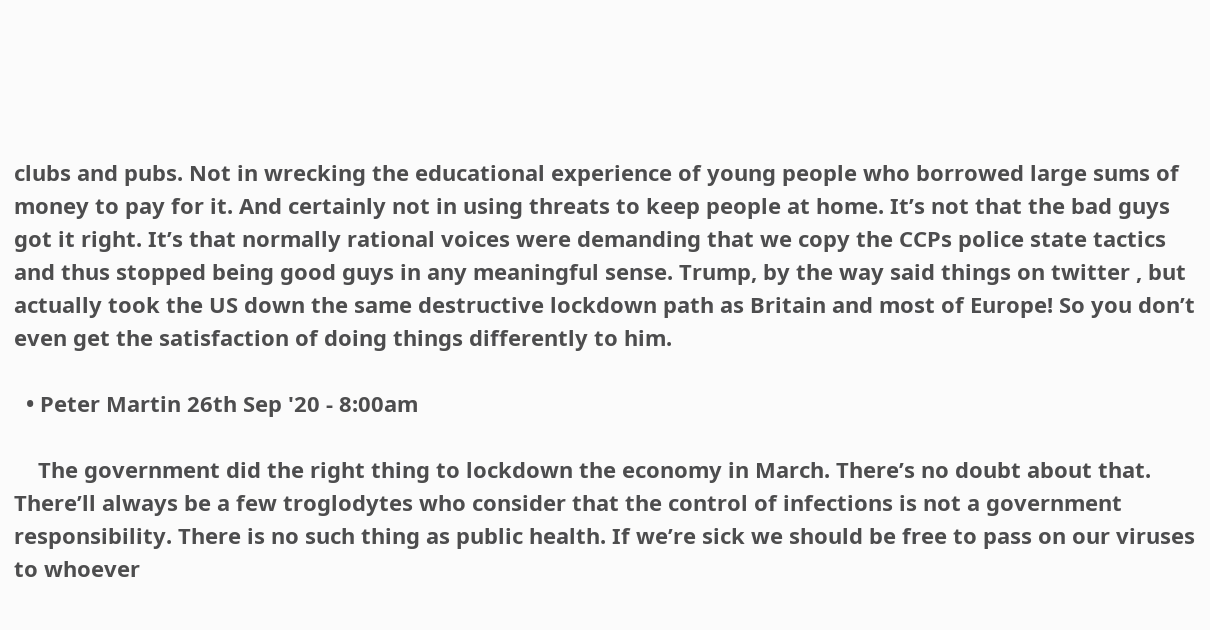clubs and pubs. Not in wrecking the educational experience of young people who borrowed large sums of money to pay for it. And certainly not in using threats to keep people at home. It’s not that the bad guys got it right. It’s that normally rational voices were demanding that we copy the CCPs police state tactics and thus stopped being good guys in any meaningful sense. Trump, by the way said things on twitter , but actually took the US down the same destructive lockdown path as Britain and most of Europe! So you don’t even get the satisfaction of doing things differently to him.

  • Peter Martin 26th Sep '20 - 8:00am

    The government did the right thing to lockdown the economy in March. There’s no doubt about that. There’ll always be a few troglodytes who consider that the control of infections is not a government responsibility. There is no such thing as public health. If we’re sick we should be free to pass on our viruses to whoever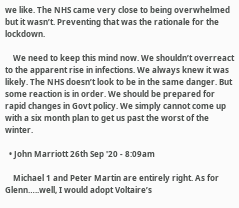we like. The NHS came very close to being overwhelmed but it wasn’t. Preventing that was the rationale for the lockdown.

    We need to keep this mind now. We shouldn’t overreact to the apparent rise in infections. We always knew it was likely. The NHS doesn’t look to be in the same danger. But some reaction is in order. We should be prepared for rapid changes in Govt policy. We simply cannot come up with a six month plan to get us past the worst of the winter.

  • John Marriott 26th Sep '20 - 8:09am

    Michael 1 and Peter Martin are entirely right. As for Glenn…..well, I would adopt Voltaire’s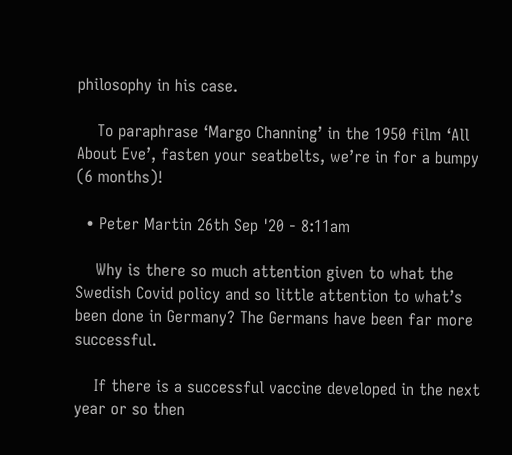philosophy in his case.

    To paraphrase ‘Margo Channing’ in the 1950 film ‘All About Eve’, fasten your seatbelts, we’re in for a bumpy (6 months)!

  • Peter Martin 26th Sep '20 - 8:11am

    Why is there so much attention given to what the Swedish Covid policy and so little attention to what’s been done in Germany? The Germans have been far more successful.

    If there is a successful vaccine developed in the next year or so then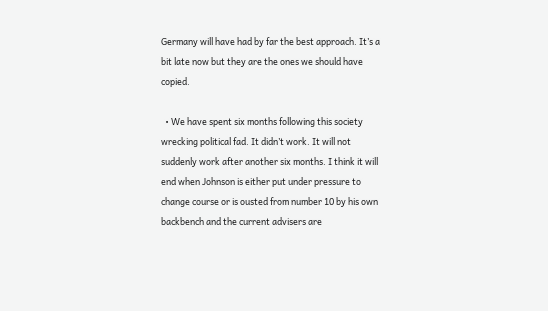Germany will have had by far the best approach. It’s a bit late now but they are the ones we should have copied.

  • We have spent six months following this society wrecking political fad. It didn’t work. It will not suddenly work after another six months. I think it will end when Johnson is either put under pressure to change course or is ousted from number 10 by his own backbench and the current advisers are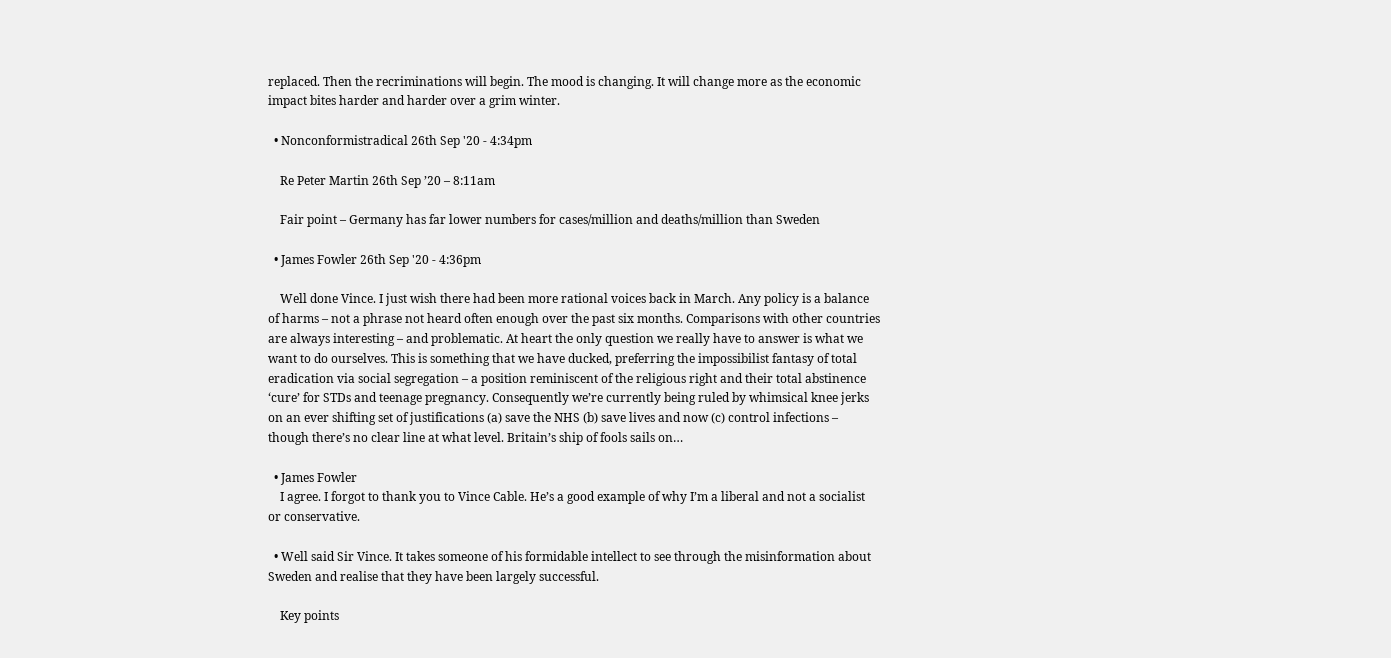replaced. Then the recriminations will begin. The mood is changing. It will change more as the economic impact bites harder and harder over a grim winter.

  • Nonconformistradical 26th Sep '20 - 4:34pm

    Re Peter Martin 26th Sep ’20 – 8:11am

    Fair point – Germany has far lower numbers for cases/million and deaths/million than Sweden

  • James Fowler 26th Sep '20 - 4:36pm

    Well done Vince. I just wish there had been more rational voices back in March. Any policy is a balance of harms – not a phrase not heard often enough over the past six months. Comparisons with other countries are always interesting – and problematic. At heart the only question we really have to answer is what we want to do ourselves. This is something that we have ducked, preferring the impossibilist fantasy of total eradication via social segregation – a position reminiscent of the religious right and their total abstinence ‘cure’ for STDs and teenage pregnancy. Consequently we’re currently being ruled by whimsical knee jerks on an ever shifting set of justifications (a) save the NHS (b) save lives and now (c) control infections – though there’s no clear line at what level. Britain’s ship of fools sails on…

  • James Fowler
    I agree. I forgot to thank you to Vince Cable. He’s a good example of why I’m a liberal and not a socialist or conservative.

  • Well said Sir Vince. It takes someone of his formidable intellect to see through the misinformation about Sweden and realise that they have been largely successful.

    Key points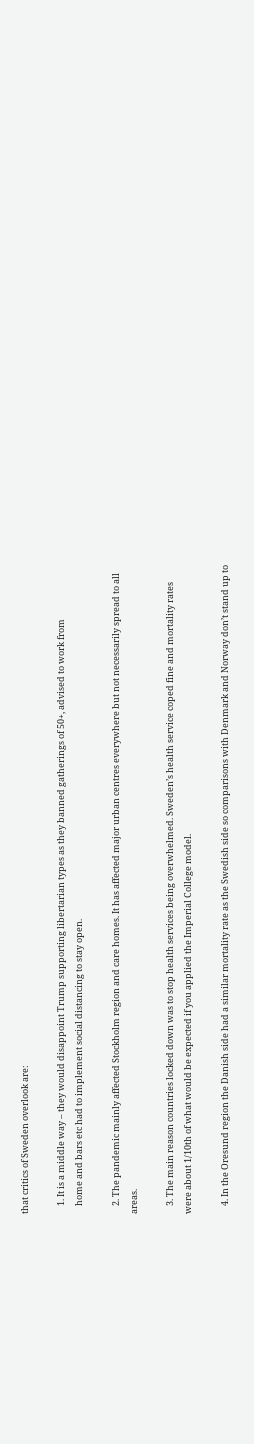that critics of Sweden overlook are:

    1. It is a middle way – they would disappoint Trump supporting libertarian types as they banned gatherings of 50+, advised to work from
    home and bars etc had to implement social distancing to stay open.

    2. The pandemic mainly affected Stockholm region and care homes. It has affected major urban centres everywhere but not necessarily spread to all areas.

    3. The main reason countries locked down was to stop health services being overwhelmed. Sweden’s health service coped fine and mortality rates were about 1/10th of what would be expected if you applied the Imperial College model.

    4. In the Oresund region the Danish side had a similar mortality rate as the Swedish side so comparisons with Denmark and Norway don’t stand up to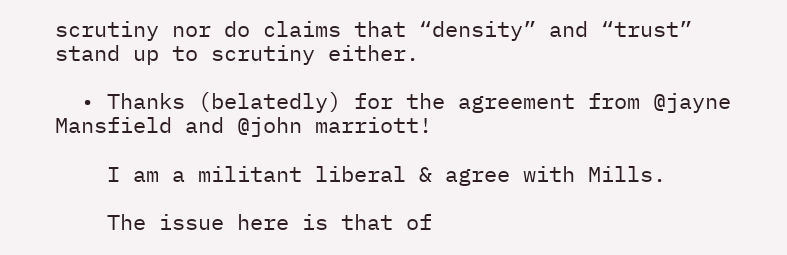scrutiny nor do claims that “density” and “trust” stand up to scrutiny either.

  • Thanks (belatedly) for the agreement from @jayne Mansfield and @john marriott!

    I am a militant liberal & agree with Mills.

    The issue here is that of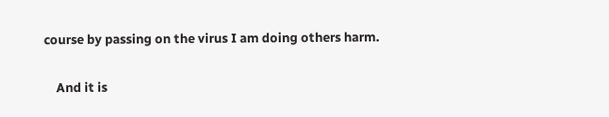course by passing on the virus I am doing others harm.

    And it is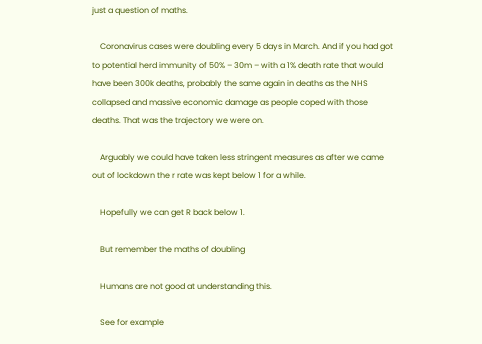just a question of maths.

    Coronavirus cases were doubling every 5 days in March. And if you had got to potential herd immunity of 50% – 30m – with a 1% death rate that would have been 300k deaths, probably the same again in deaths as the NHS collapsed and massive economic damage as people coped with those deaths. That was the trajectory we were on.

    Arguably we could have taken less stringent measures as after we came out of lockdown the r rate was kept below 1 for a while.

    Hopefully we can get R back below 1.

    But remember the maths of doubling

    Humans are not good at understanding this.

    See for example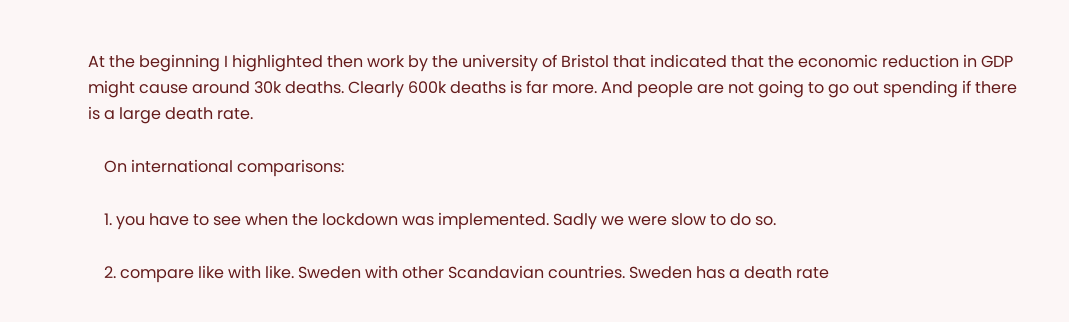At the beginning I highlighted then work by the university of Bristol that indicated that the economic reduction in GDP might cause around 30k deaths. Clearly 600k deaths is far more. And people are not going to go out spending if there is a large death rate.

    On international comparisons:

    1. you have to see when the lockdown was implemented. Sadly we were slow to do so.

    2. compare like with like. Sweden with other Scandavian countries. Sweden has a death rate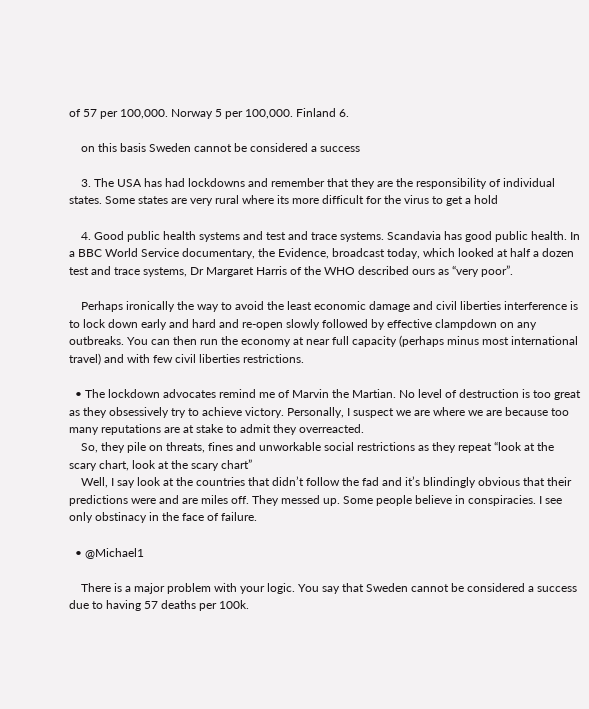of 57 per 100,000. Norway 5 per 100,000. Finland 6.

    on this basis Sweden cannot be considered a success

    3. The USA has had lockdowns and remember that they are the responsibility of individual states. Some states are very rural where its more difficult for the virus to get a hold

    4. Good public health systems and test and trace systems. Scandavia has good public health. In a BBC World Service documentary, the Evidence, broadcast today, which looked at half a dozen test and trace systems, Dr Margaret Harris of the WHO described ours as “very poor”.

    Perhaps ironically the way to avoid the least economic damage and civil liberties interference is to lock down early and hard and re-open slowly followed by effective clampdown on any outbreaks. You can then run the economy at near full capacity (perhaps minus most international travel) and with few civil liberties restrictions.

  • The lockdown advocates remind me of Marvin the Martian. No level of destruction is too great as they obsessively try to achieve victory. Personally, I suspect we are where we are because too many reputations are at stake to admit they overreacted.
    So, they pile on threats, fines and unworkable social restrictions as they repeat “look at the scary chart, look at the scary chart”
    Well, I say look at the countries that didn’t follow the fad and it’s blindingly obvious that their predictions were and are miles off. They messed up. Some people believe in conspiracies. I see only obstinacy in the face of failure.

  • @Michael1

    There is a major problem with your logic. You say that Sweden cannot be considered a success due to having 57 deaths per 100k.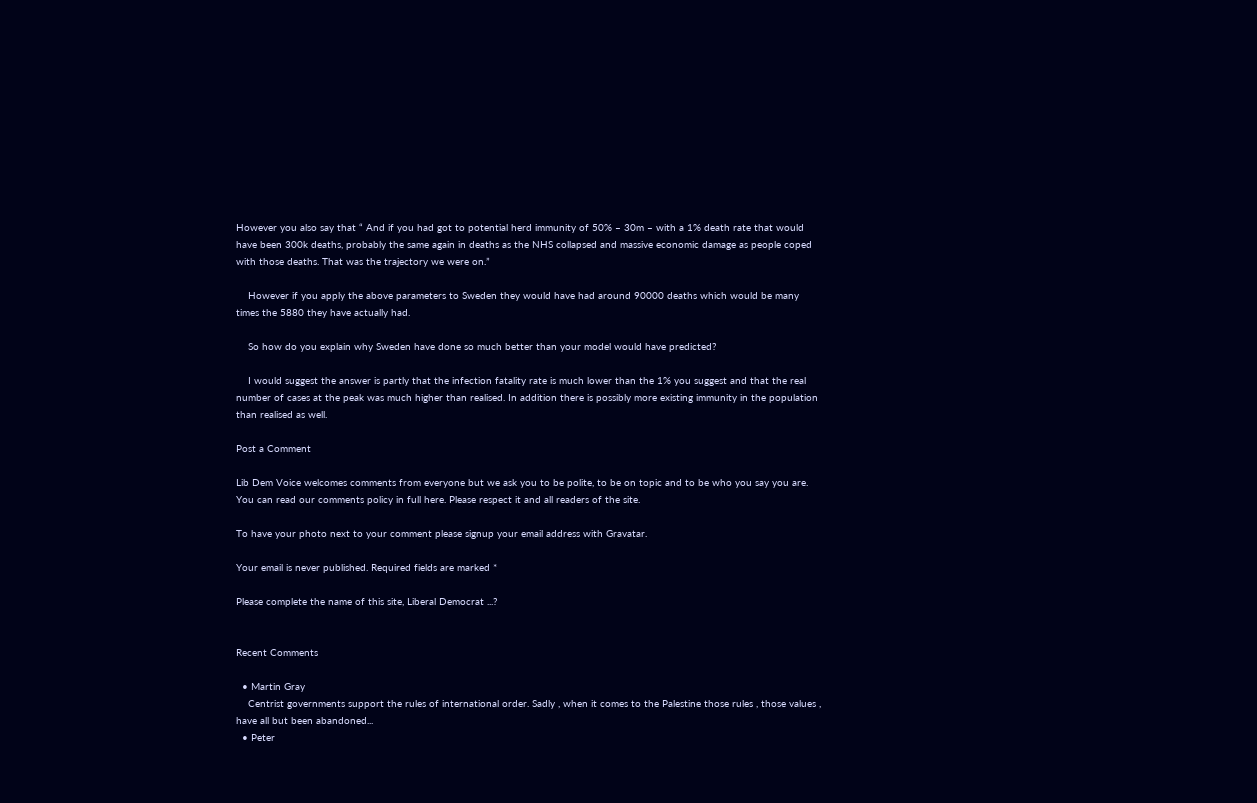However you also say that “ And if you had got to potential herd immunity of 50% – 30m – with a 1% death rate that would have been 300k deaths, probably the same again in deaths as the NHS collapsed and massive economic damage as people coped with those deaths. That was the trajectory we were on.”

    However if you apply the above parameters to Sweden they would have had around 90000 deaths which would be many times the 5880 they have actually had.

    So how do you explain why Sweden have done so much better than your model would have predicted?

    I would suggest the answer is partly that the infection fatality rate is much lower than the 1% you suggest and that the real number of cases at the peak was much higher than realised. In addition there is possibly more existing immunity in the population than realised as well.

Post a Comment

Lib Dem Voice welcomes comments from everyone but we ask you to be polite, to be on topic and to be who you say you are. You can read our comments policy in full here. Please respect it and all readers of the site.

To have your photo next to your comment please signup your email address with Gravatar.

Your email is never published. Required fields are marked *

Please complete the name of this site, Liberal Democrat ...?


Recent Comments

  • Martin Gray
    Centrist governments support the rules of international order. Sadly , when it comes to the Palestine those rules , those values , have all but been abandoned...
  • Peter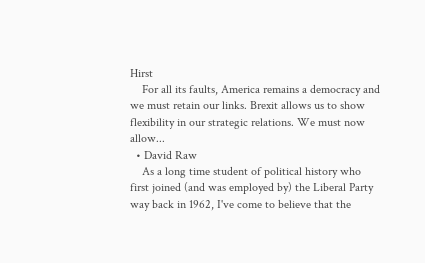Hirst
    For all its faults, America remains a democracy and we must retain our links. Brexit allows us to show flexibility in our strategic relations. We must now allow...
  • David Raw
    As a long time student of political history who first joined (and was employed by) the Liberal Party way back in 1962, I've come to believe that the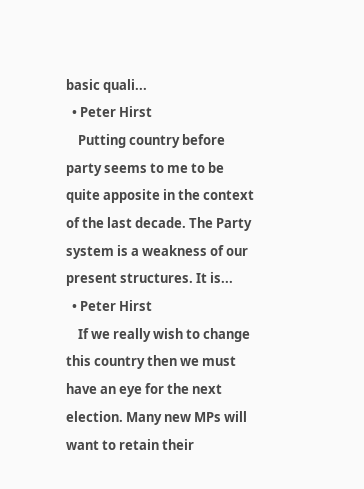basic quali...
  • Peter Hirst
    Putting country before party seems to me to be quite apposite in the context of the last decade. The Party system is a weakness of our present structures. It is...
  • Peter Hirst
    If we really wish to change this country then we must have an eye for the next election. Many new MPs will want to retain their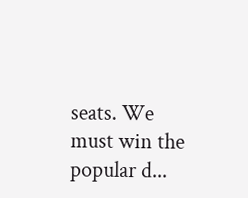seats. We must win the popular d...